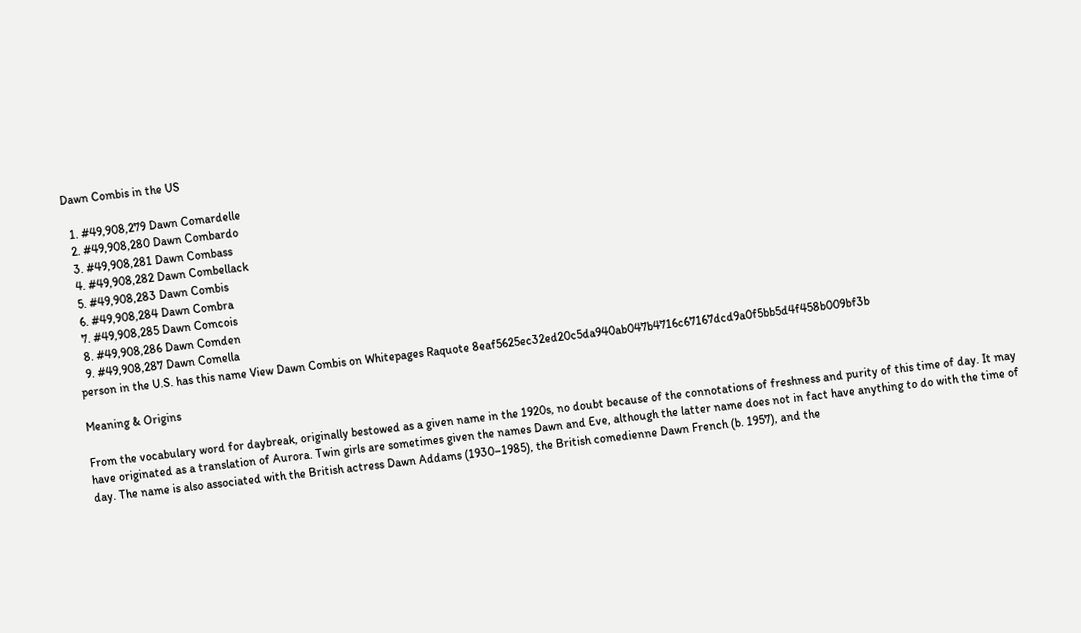Dawn Combis in the US

  1. #49,908,279 Dawn Comardelle
  2. #49,908,280 Dawn Combardo
  3. #49,908,281 Dawn Combass
  4. #49,908,282 Dawn Combellack
  5. #49,908,283 Dawn Combis
  6. #49,908,284 Dawn Combra
  7. #49,908,285 Dawn Comcois
  8. #49,908,286 Dawn Comden
  9. #49,908,287 Dawn Comella
person in the U.S. has this name View Dawn Combis on Whitepages Raquote 8eaf5625ec32ed20c5da940ab047b4716c67167dcd9a0f5bb5d4f458b009bf3b

Meaning & Origins

From the vocabulary word for daybreak, originally bestowed as a given name in the 1920s, no doubt because of the connotations of freshness and purity of this time of day. It may have originated as a translation of Aurora. Twin girls are sometimes given the names Dawn and Eve, although the latter name does not in fact have anything to do with the time of day. The name is also associated with the British actress Dawn Addams (1930–1985), the British comedienne Dawn French (b. 1957), and the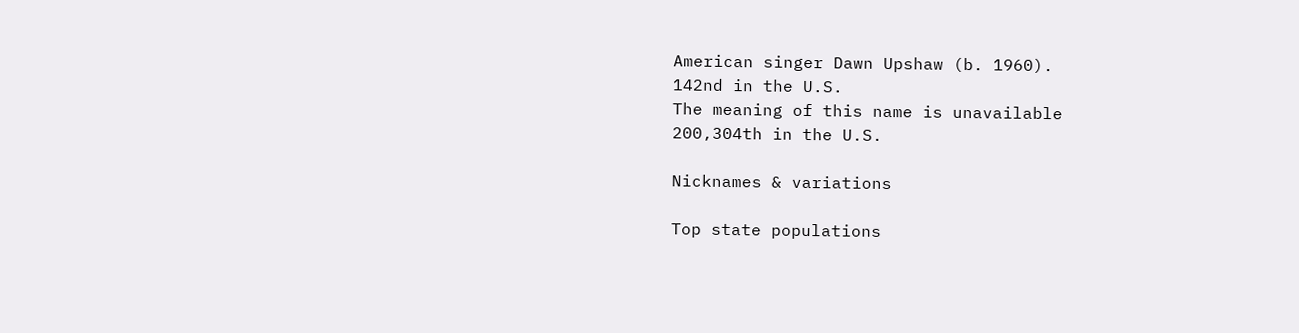American singer Dawn Upshaw (b. 1960).
142nd in the U.S.
The meaning of this name is unavailable
200,304th in the U.S.

Nicknames & variations

Top state populations